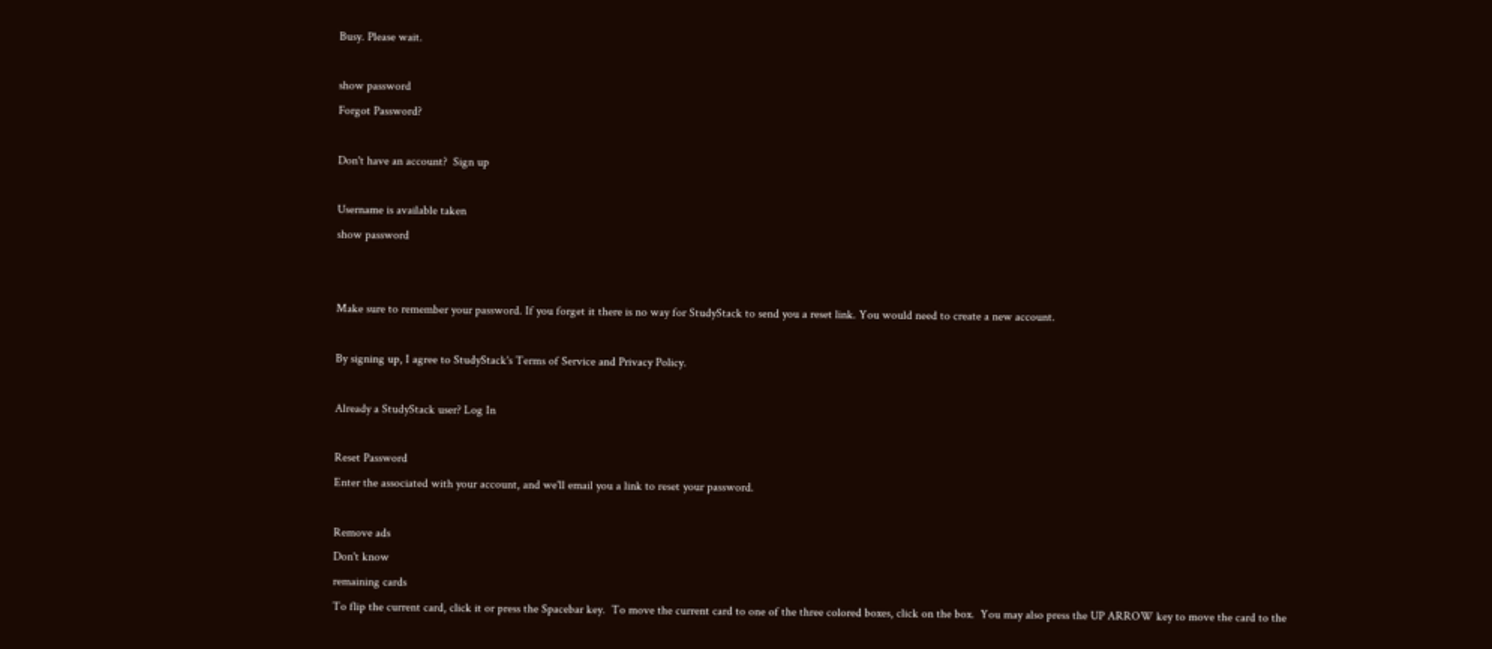Busy. Please wait.

show password
Forgot Password?

Don't have an account?  Sign up

Username is available taken
show password


Make sure to remember your password. If you forget it there is no way for StudyStack to send you a reset link. You would need to create a new account.

By signing up, I agree to StudyStack's Terms of Service and Privacy Policy.

Already a StudyStack user? Log In

Reset Password
Enter the associated with your account, and we'll email you a link to reset your password.

Remove ads
Don't know
remaining cards
To flip the current card, click it or press the Spacebar key.  To move the current card to one of the three colored boxes, click on the box.  You may also press the UP ARROW key to move the card to the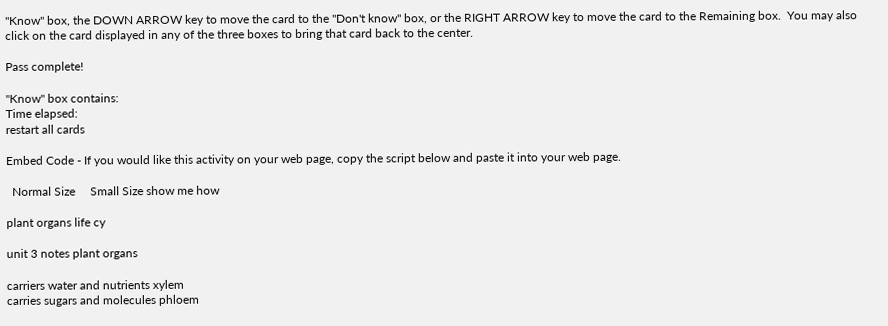"Know" box, the DOWN ARROW key to move the card to the "Don't know" box, or the RIGHT ARROW key to move the card to the Remaining box.  You may also click on the card displayed in any of the three boxes to bring that card back to the center.

Pass complete!

"Know" box contains:
Time elapsed:
restart all cards

Embed Code - If you would like this activity on your web page, copy the script below and paste it into your web page.

  Normal Size     Small Size show me how

plant organs life cy

unit 3 notes plant organs

carriers water and nutrients xylem
carries sugars and molecules phloem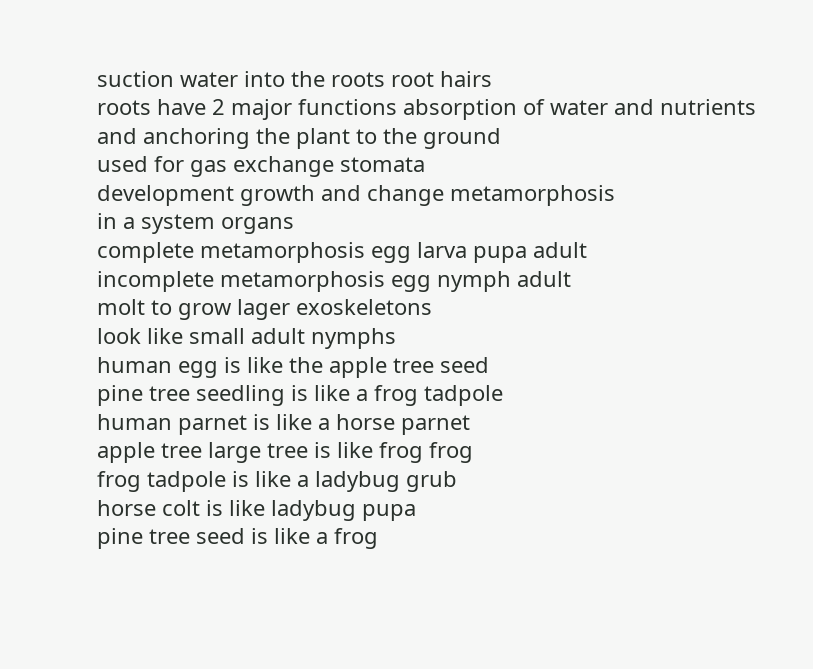suction water into the roots root hairs
roots have 2 major functions absorption of water and nutrients and anchoring the plant to the ground
used for gas exchange stomata
development growth and change metamorphosis
in a system organs
complete metamorphosis egg larva pupa adult
incomplete metamorphosis egg nymph adult
molt to grow lager exoskeletons
look like small adult nymphs
human egg is like the apple tree seed
pine tree seedling is like a frog tadpole
human parnet is like a horse parnet
apple tree large tree is like frog frog
frog tadpole is like a ladybug grub
horse colt is like ladybug pupa
pine tree seed is like a frog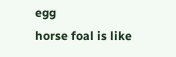egg
horse foal is like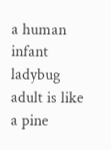a human infant
ladybug adult is like a pine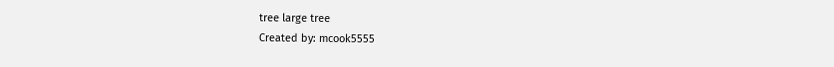tree large tree
Created by: mcook5555